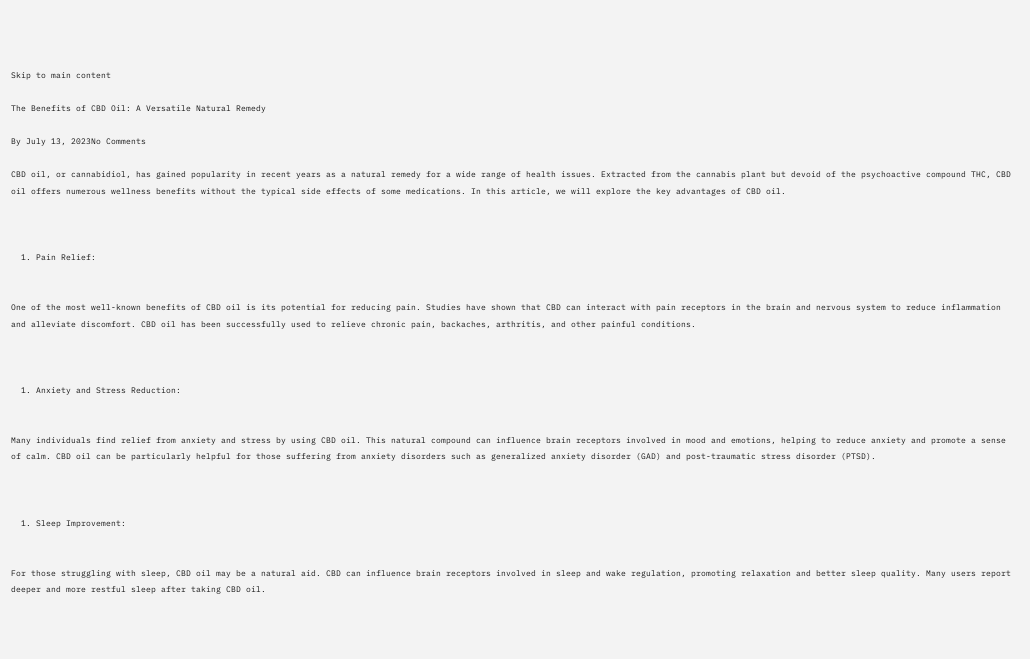Skip to main content

The Benefits of CBD Oil: A Versatile Natural Remedy

By July 13, 2023No Comments

CBD oil, or cannabidiol, has gained popularity in recent years as a natural remedy for a wide range of health issues. Extracted from the cannabis plant but devoid of the psychoactive compound THC, CBD oil offers numerous wellness benefits without the typical side effects of some medications. In this article, we will explore the key advantages of CBD oil.



  1. Pain Relief:


One of the most well-known benefits of CBD oil is its potential for reducing pain. Studies have shown that CBD can interact with pain receptors in the brain and nervous system to reduce inflammation and alleviate discomfort. CBD oil has been successfully used to relieve chronic pain, backaches, arthritis, and other painful conditions.



  1. Anxiety and Stress Reduction:


Many individuals find relief from anxiety and stress by using CBD oil. This natural compound can influence brain receptors involved in mood and emotions, helping to reduce anxiety and promote a sense of calm. CBD oil can be particularly helpful for those suffering from anxiety disorders such as generalized anxiety disorder (GAD) and post-traumatic stress disorder (PTSD).



  1. Sleep Improvement:


For those struggling with sleep, CBD oil may be a natural aid. CBD can influence brain receptors involved in sleep and wake regulation, promoting relaxation and better sleep quality. Many users report deeper and more restful sleep after taking CBD oil.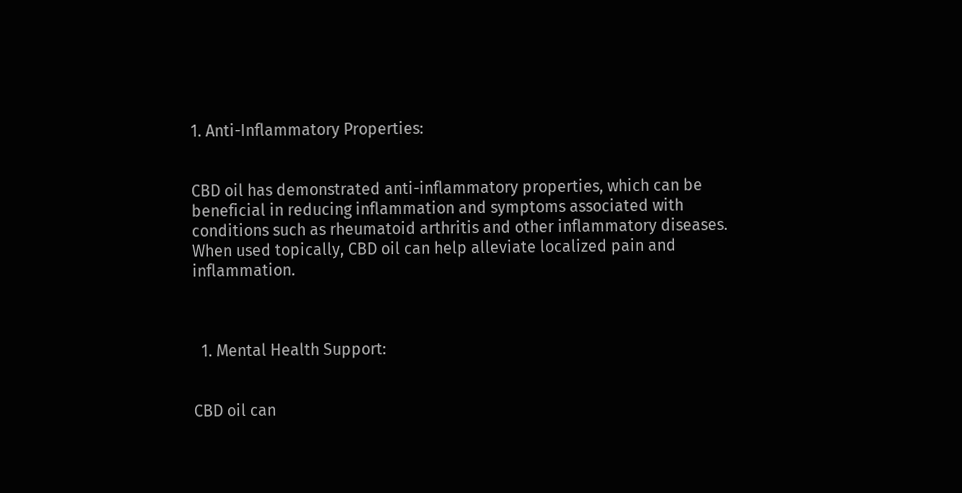1. Anti-Inflammatory Properties:


CBD oil has demonstrated anti-inflammatory properties, which can be beneficial in reducing inflammation and symptoms associated with conditions such as rheumatoid arthritis and other inflammatory diseases. When used topically, CBD oil can help alleviate localized pain and inflammation.



  1. Mental Health Support:


CBD oil can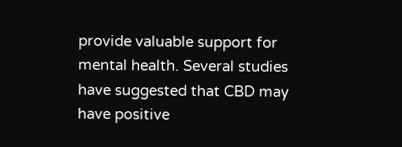provide valuable support for mental health. Several studies have suggested that CBD may have positive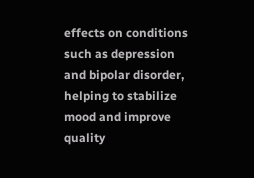effects on conditions such as depression and bipolar disorder, helping to stabilize mood and improve quality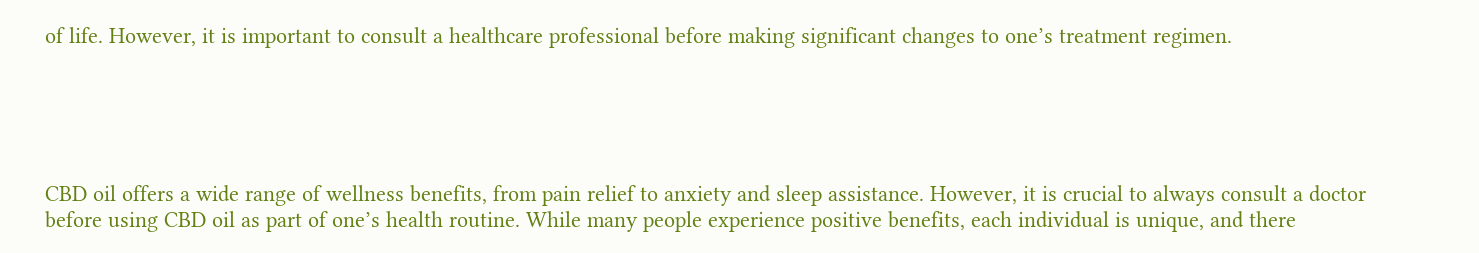of life. However, it is important to consult a healthcare professional before making significant changes to one’s treatment regimen.





CBD oil offers a wide range of wellness benefits, from pain relief to anxiety and sleep assistance. However, it is crucial to always consult a doctor before using CBD oil as part of one’s health routine. While many people experience positive benefits, each individual is unique, and there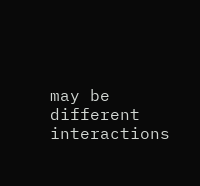may be different interactions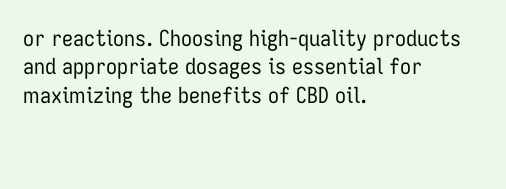or reactions. Choosing high-quality products and appropriate dosages is essential for maximizing the benefits of CBD oil.